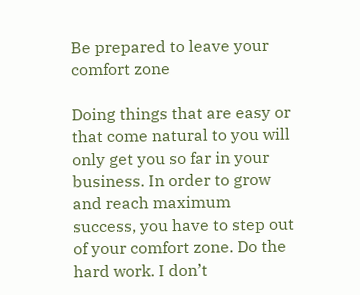Be prepared to leave your comfort zone

Doing things that are easy or that come natural to you will only get you so far in your business. In order to grow and reach maximum success, you have to step out of your comfort zone. Do the hard work. I don’t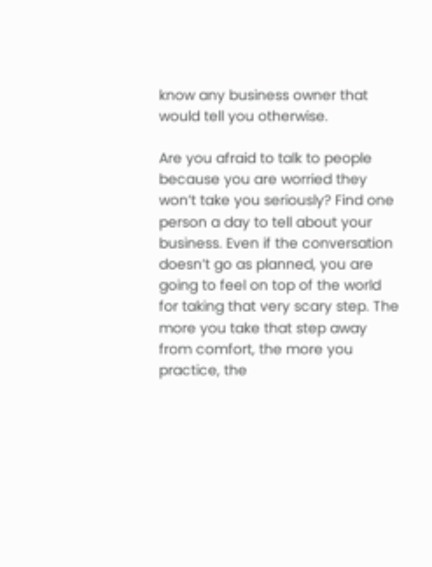know any business owner that would tell you otherwise.

Are you afraid to talk to people because you are worried they won’t take you seriously? Find one person a day to tell about your business. Even if the conversation doesn’t go as planned, you are going to feel on top of the world for taking that very scary step. The more you take that step away from comfort, the more you practice, the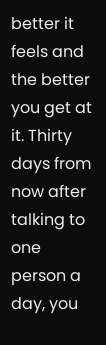better it feels and the better you get at it. Thirty days from now after talking to one person a day, you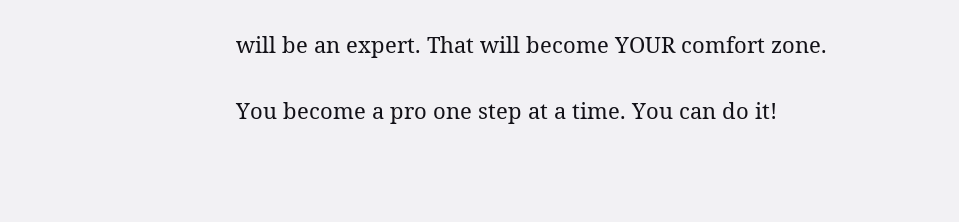will be an expert. That will become YOUR comfort zone.

You become a pro one step at a time. You can do it!